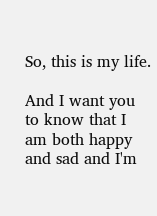So, this is my life.

And I want you to know that I am both happy and sad and I'm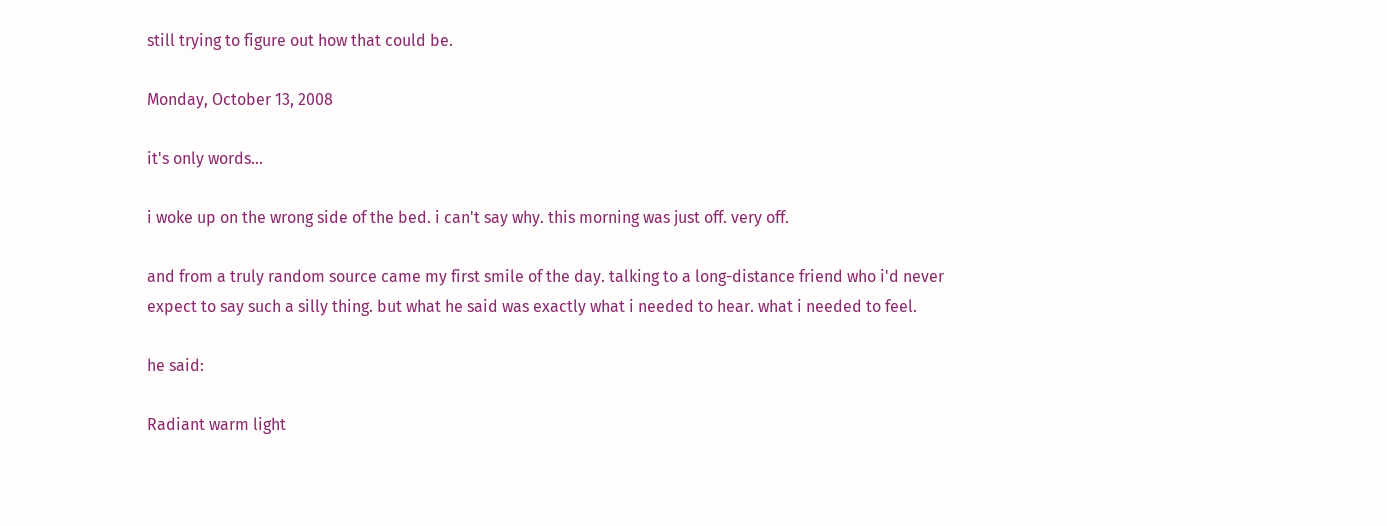still trying to figure out how that could be.

Monday, October 13, 2008

it's only words...

i woke up on the wrong side of the bed. i can't say why. this morning was just off. very off.

and from a truly random source came my first smile of the day. talking to a long-distance friend who i'd never expect to say such a silly thing. but what he said was exactly what i needed to hear. what i needed to feel.

he said:

Radiant warm light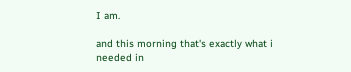I am.

and this morning that's exactly what i needed in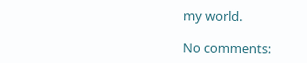my world.

No comments: